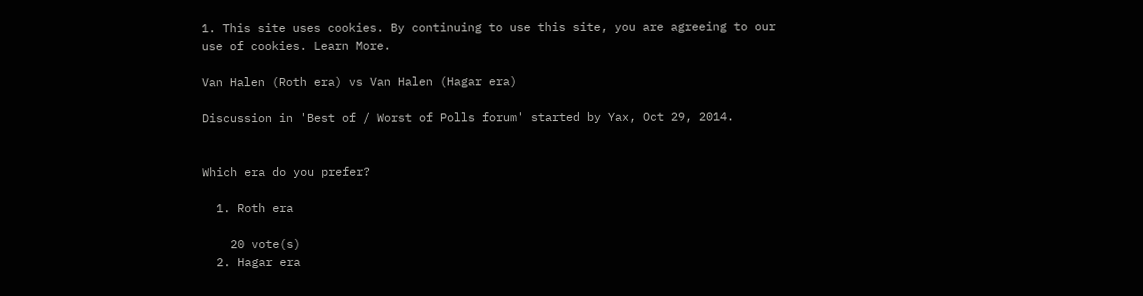1. This site uses cookies. By continuing to use this site, you are agreeing to our use of cookies. Learn More.

Van Halen (Roth era) vs Van Halen (Hagar era)

Discussion in 'Best of / Worst of Polls forum' started by Yax, Oct 29, 2014.


Which era do you prefer?

  1. Roth era

    20 vote(s)
  2. Hagar era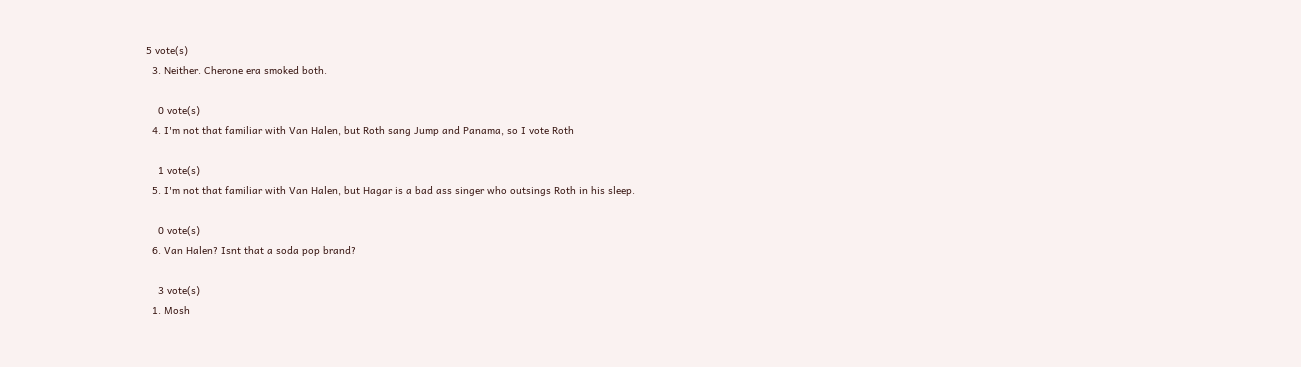5 vote(s)
  3. Neither. Cherone era smoked both.

    0 vote(s)
  4. I'm not that familiar with Van Halen, but Roth sang Jump and Panama, so I vote Roth

    1 vote(s)
  5. I'm not that familiar with Van Halen, but Hagar is a bad ass singer who outsings Roth in his sleep.

    0 vote(s)
  6. Van Halen? Isnt that a soda pop brand?

    3 vote(s)
  1. Mosh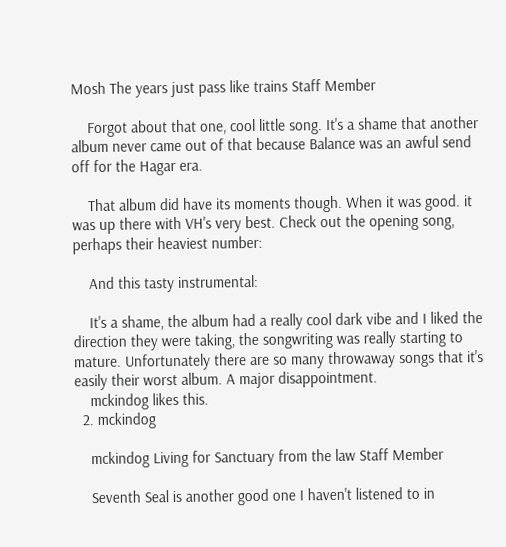Mosh The years just pass like trains Staff Member

    Forgot about that one, cool little song. It's a shame that another album never came out of that because Balance was an awful send off for the Hagar era.

    That album did have its moments though. When it was good. it was up there with VH's very best. Check out the opening song, perhaps their heaviest number:

    And this tasty instrumental:

    It's a shame, the album had a really cool dark vibe and I liked the direction they were taking, the songwriting was really starting to mature. Unfortunately there are so many throwaway songs that it's easily their worst album. A major disappointment.
    mckindog likes this.
  2. mckindog

    mckindog Living for Sanctuary from the law Staff Member

    Seventh Seal is another good one I haven't listened to in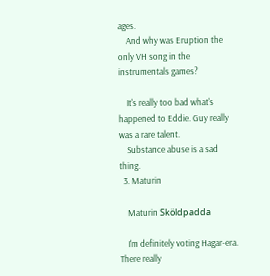ages.
    And why was Eruption the only VH song in the instrumentals games?

    It's really too bad what's happened to Eddie. Guy really was a rare talent.
    Substance abuse is a sad thing.
  3. Maturin

    Maturin Sköldpadda

    I'm definitely voting Hagar-era. There really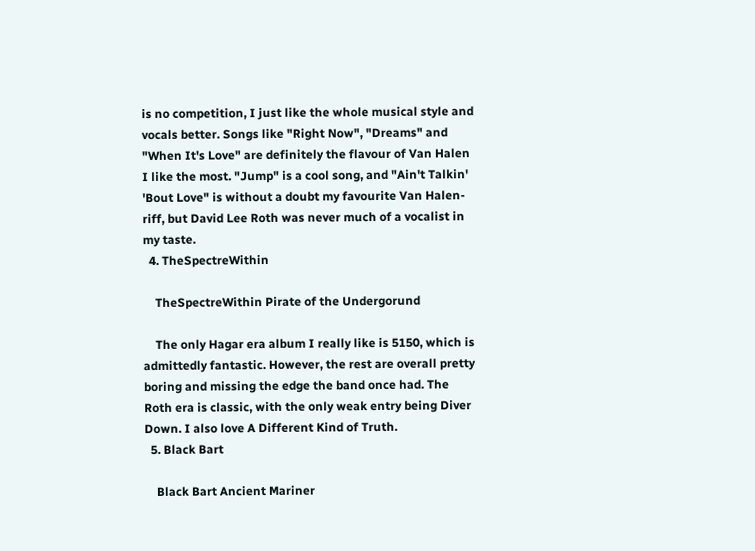is no competition, I just like the whole musical style and vocals better. Songs like "Right Now", "Dreams" and "When It's Love" are definitely the flavour of Van Halen I like the most. "Jump" is a cool song, and "Ain't Talkin' 'Bout Love" is without a doubt my favourite Van Halen-riff, but David Lee Roth was never much of a vocalist in my taste.
  4. TheSpectreWithin

    TheSpectreWithin Pirate of the Undergorund

    The only Hagar era album I really like is 5150, which is admittedly fantastic. However, the rest are overall pretty boring and missing the edge the band once had. The Roth era is classic, with the only weak entry being Diver Down. I also love A Different Kind of Truth.
  5. Black Bart

    Black Bart Ancient Mariner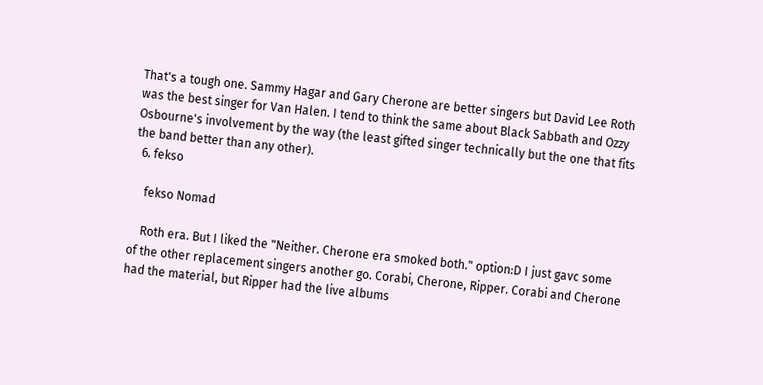That's a tough one. Sammy Hagar and Gary Cherone are better singers but David Lee Roth was the best singer for Van Halen. I tend to think the same about Black Sabbath and Ozzy Osbourne's involvement by the way (the least gifted singer technically but the one that fits the band better than any other).
  6. fekso

    fekso Nomad

    Roth era. But I liked the "Neither. Cherone era smoked both." option:D I just gavc some of the other replacement singers another go. Corabi, Cherone, Ripper. Corabi and Cherone had the material, but Ripper had the live albums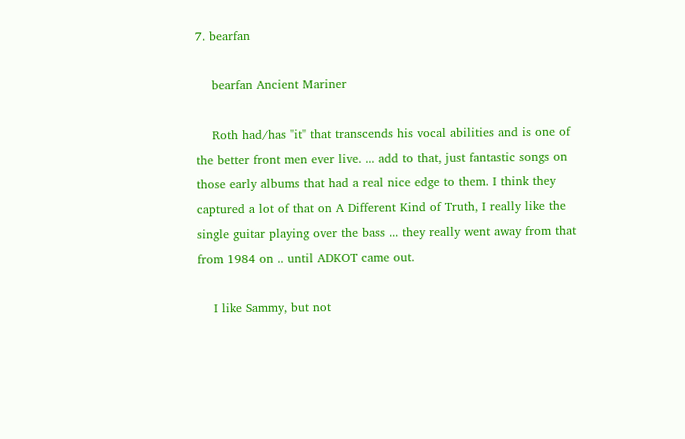7. bearfan

    bearfan Ancient Mariner

    Roth had/has "it" that transcends his vocal abilities and is one of the better front men ever live. ... add to that, just fantastic songs on those early albums that had a real nice edge to them. I think they captured a lot of that on A Different Kind of Truth, I really like the single guitar playing over the bass ... they really went away from that from 1984 on .. until ADKOT came out.

    I like Sammy, but not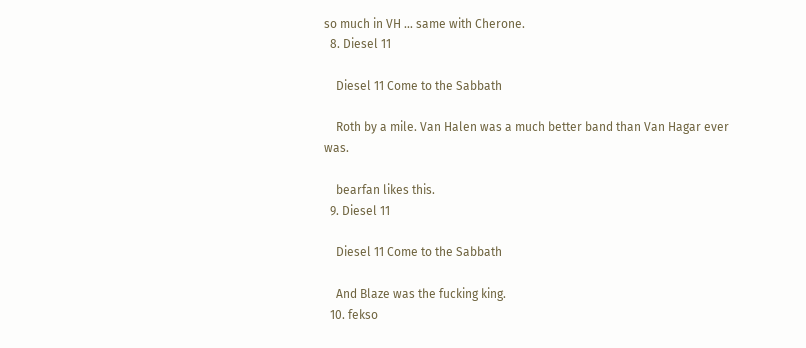so much in VH ... same with Cherone.
  8. Diesel 11

    Diesel 11 Come to the Sabbath

    Roth by a mile. Van Halen was a much better band than Van Hagar ever was.

    bearfan likes this.
  9. Diesel 11

    Diesel 11 Come to the Sabbath

    And Blaze was the fucking king.
  10. fekso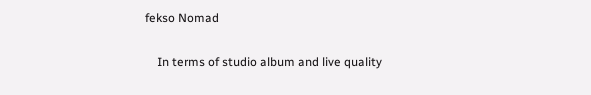fekso Nomad

    In terms of studio album and live quality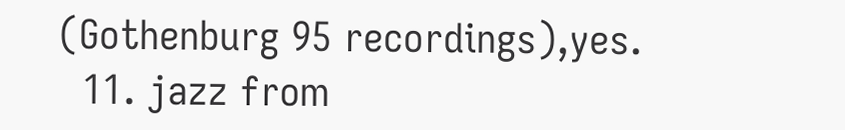(Gothenburg 95 recordings),yes.
  11. jazz from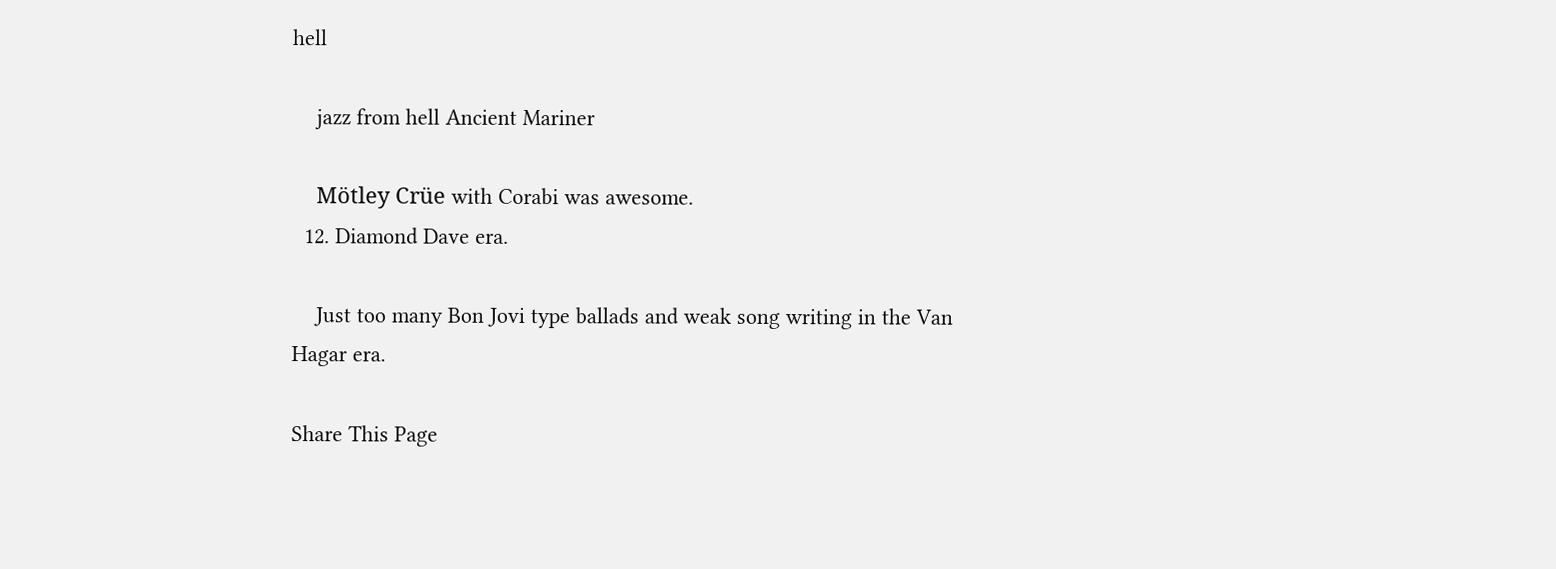hell

    jazz from hell Ancient Mariner

    Mötley Crüe with Corabi was awesome.
  12. Diamond Dave era.

    Just too many Bon Jovi type ballads and weak song writing in the Van Hagar era.

Share This Page